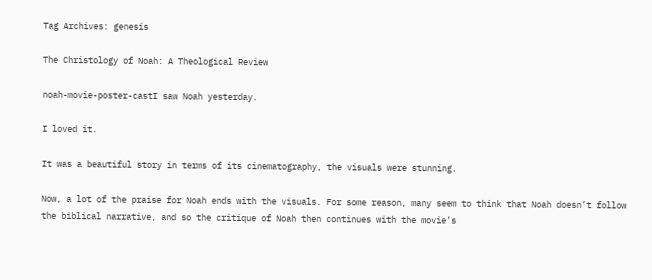Tag Archives: genesis

The Christology of Noah: A Theological Review

noah-movie-poster-castI saw Noah yesterday.

I loved it.

It was a beautiful story in terms of its cinematography, the visuals were stunning.

Now, a lot of the praise for Noah ends with the visuals. For some reason, many seem to think that Noah doesn’t follow the biblical narrative, and so the critique of Noah then continues with the movie’s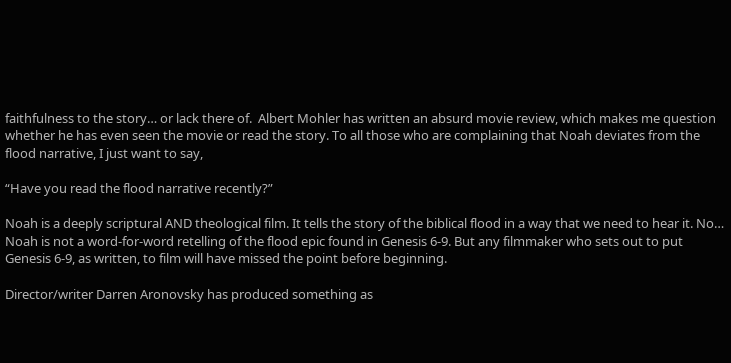faithfulness to the story… or lack there of.  Albert Mohler has written an absurd movie review, which makes me question whether he has even seen the movie or read the story. To all those who are complaining that Noah deviates from the flood narrative, I just want to say,

“Have you read the flood narrative recently?”

Noah is a deeply scriptural AND theological film. It tells the story of the biblical flood in a way that we need to hear it. No… Noah is not a word-for-word retelling of the flood epic found in Genesis 6-9. But any filmmaker who sets out to put Genesis 6-9, as written, to film will have missed the point before beginning.

Director/writer Darren Aronovsky has produced something as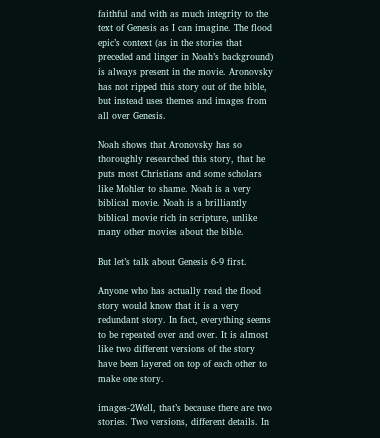faithful and with as much integrity to the text of Genesis as I can imagine. The flood epic’s context (as in the stories that preceded and linger in Noah’s background) is always present in the movie. Aronovsky has not ripped this story out of the bible, but instead uses themes and images from all over Genesis.

Noah shows that Aronovsky has so thoroughly researched this story, that he puts most Christians and some scholars like Mohler to shame. Noah is a very biblical movie. Noah is a brilliantly biblical movie rich in scripture, unlike many other movies about the bible.

But let’s talk about Genesis 6-9 first.

Anyone who has actually read the flood story would know that it is a very redundant story. In fact, everything seems to be repeated over and over. It is almost like two different versions of the story have been layered on top of each other to make one story.

images-2Well, that’s because there are two stories. Two versions, different details. In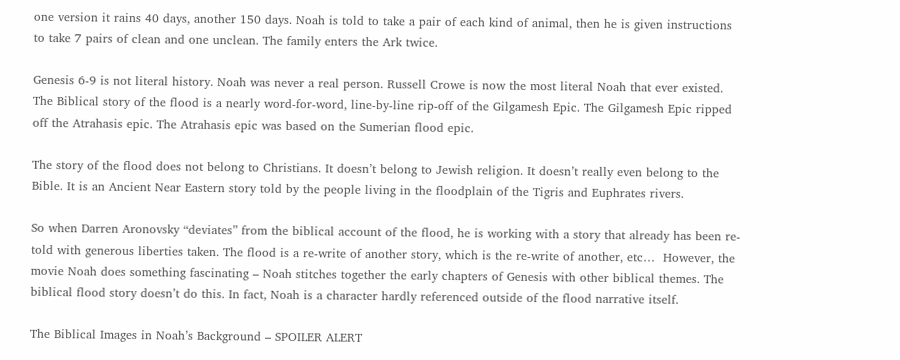one version it rains 40 days, another 150 days. Noah is told to take a pair of each kind of animal, then he is given instructions to take 7 pairs of clean and one unclean. The family enters the Ark twice.

Genesis 6-9 is not literal history. Noah was never a real person. Russell Crowe is now the most literal Noah that ever existed. The Biblical story of the flood is a nearly word-for-word, line-by-line rip-off of the Gilgamesh Epic. The Gilgamesh Epic ripped off the Atrahasis epic. The Atrahasis epic was based on the Sumerian flood epic.

The story of the flood does not belong to Christians. It doesn’t belong to Jewish religion. It doesn’t really even belong to the Bible. It is an Ancient Near Eastern story told by the people living in the floodplain of the Tigris and Euphrates rivers.

So when Darren Aronovsky “deviates” from the biblical account of the flood, he is working with a story that already has been re-told with generous liberties taken. The flood is a re-write of another story, which is the re-write of another, etc…  However, the movie Noah does something fascinating – Noah stitches together the early chapters of Genesis with other biblical themes. The biblical flood story doesn’t do this. In fact, Noah is a character hardly referenced outside of the flood narrative itself.

The Biblical Images in Noah’s Background – SPOILER ALERT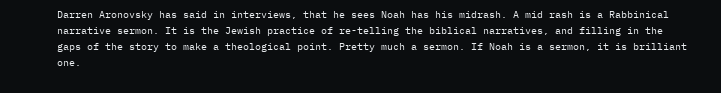Darren Aronovsky has said in interviews, that he sees Noah has his midrash. A mid rash is a Rabbinical narrative sermon. It is the Jewish practice of re-telling the biblical narratives, and filling in the gaps of the story to make a theological point. Pretty much a sermon. If Noah is a sermon, it is brilliant one.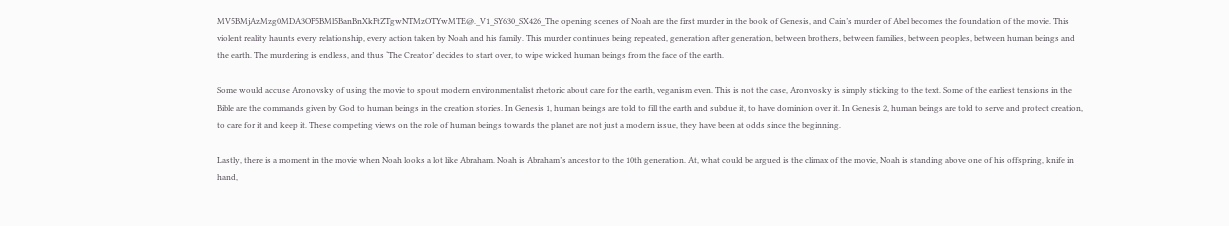MV5BMjAzMzg0MDA3OF5BMl5BanBnXkFtZTgwNTMzOTYwMTE@._V1_SY630_SX426_The opening scenes of Noah are the first murder in the book of Genesis, and Cain’s murder of Abel becomes the foundation of the movie. This violent reality haunts every relationship, every action taken by Noah and his family. This murder continues being repeated, generation after generation, between brothers, between families, between peoples, between human beings and the earth. The murdering is endless, and thus ‘The Creator’ decides to start over, to wipe wicked human beings from the face of the earth.

Some would accuse Aronovsky of using the movie to spout modern environmentalist rhetoric about care for the earth, veganism even. This is not the case, Aronvosky is simply sticking to the text. Some of the earliest tensions in the Bible are the commands given by God to human beings in the creation stories. In Genesis 1, human beings are told to fill the earth and subdue it, to have dominion over it. In Genesis 2, human beings are told to serve and protect creation, to care for it and keep it. These competing views on the role of human beings towards the planet are not just a modern issue, they have been at odds since the beginning.

Lastly, there is a moment in the movie when Noah looks a lot like Abraham. Noah is Abraham’s ancestor to the 10th generation. At, what could be argued is the climax of the movie, Noah is standing above one of his offspring, knife in hand,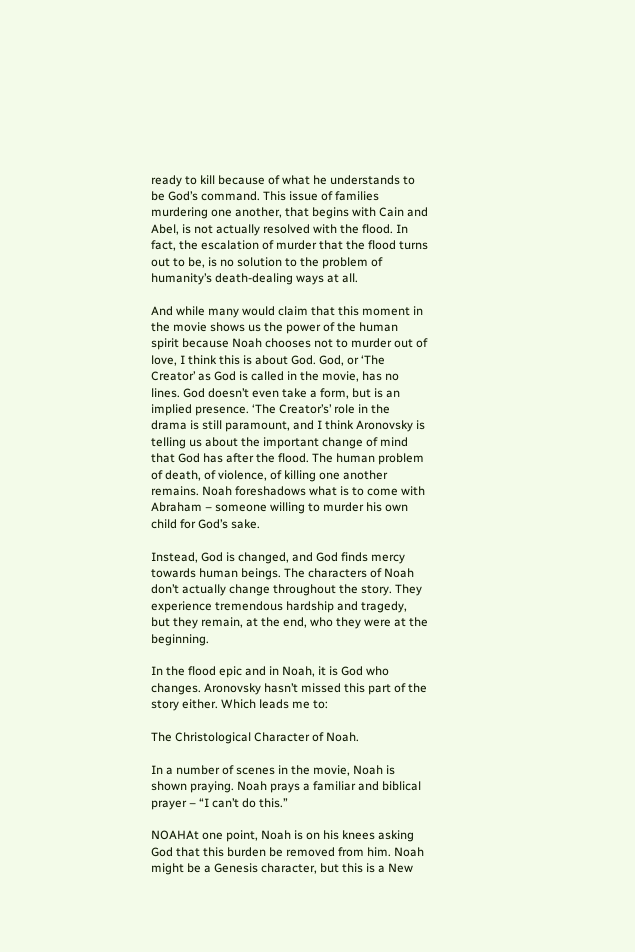ready to kill because of what he understands to be God’s command. This issue of families murdering one another, that begins with Cain and Abel, is not actually resolved with the flood. In fact, the escalation of murder that the flood turns out to be, is no solution to the problem of humanity’s death-dealing ways at all.

And while many would claim that this moment in the movie shows us the power of the human spirit because Noah chooses not to murder out of love, I think this is about God. God, or ‘The Creator’ as God is called in the movie, has no lines. God doesn’t even take a form, but is an implied presence. ‘The Creator’s’ role in the drama is still paramount, and I think Aronovsky is telling us about the important change of mind that God has after the flood. The human problem of death, of violence, of killing one another remains. Noah foreshadows what is to come with Abraham – someone willing to murder his own child for God’s sake.

Instead, God is changed, and God finds mercy towards human beings. The characters of Noah don’t actually change throughout the story. They experience tremendous hardship and tragedy, but they remain, at the end, who they were at the beginning.

In the flood epic and in Noah, it is God who changes. Aronovsky hasn’t missed this part of the story either. Which leads me to:

The Christological Character of Noah.

In a number of scenes in the movie, Noah is shown praying. Noah prays a familiar and biblical prayer – “I can’t do this.”

NOAHAt one point, Noah is on his knees asking God that this burden be removed from him. Noah might be a Genesis character, but this is a New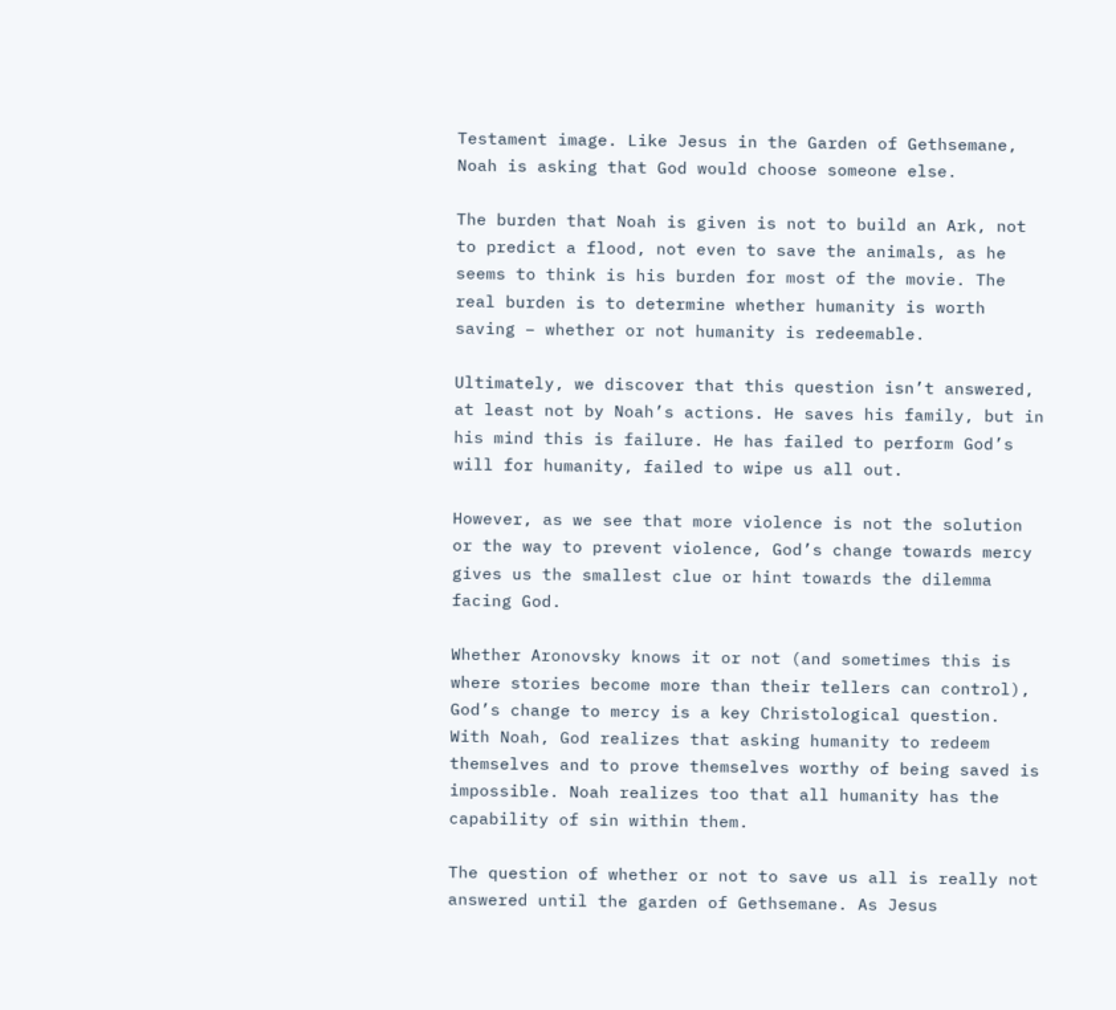Testament image. Like Jesus in the Garden of Gethsemane, Noah is asking that God would choose someone else.

The burden that Noah is given is not to build an Ark, not to predict a flood, not even to save the animals, as he seems to think is his burden for most of the movie. The real burden is to determine whether humanity is worth saving – whether or not humanity is redeemable.

Ultimately, we discover that this question isn’t answered, at least not by Noah’s actions. He saves his family, but in his mind this is failure. He has failed to perform God’s will for humanity, failed to wipe us all out.

However, as we see that more violence is not the solution or the way to prevent violence, God’s change towards mercy gives us the smallest clue or hint towards the dilemma facing God.

Whether Aronovsky knows it or not (and sometimes this is where stories become more than their tellers can control), God’s change to mercy is a key Christological question. With Noah, God realizes that asking humanity to redeem themselves and to prove themselves worthy of being saved is impossible. Noah realizes too that all humanity has the capability of sin within them.

The question of whether or not to save us all is really not answered until the garden of Gethsemane. As Jesus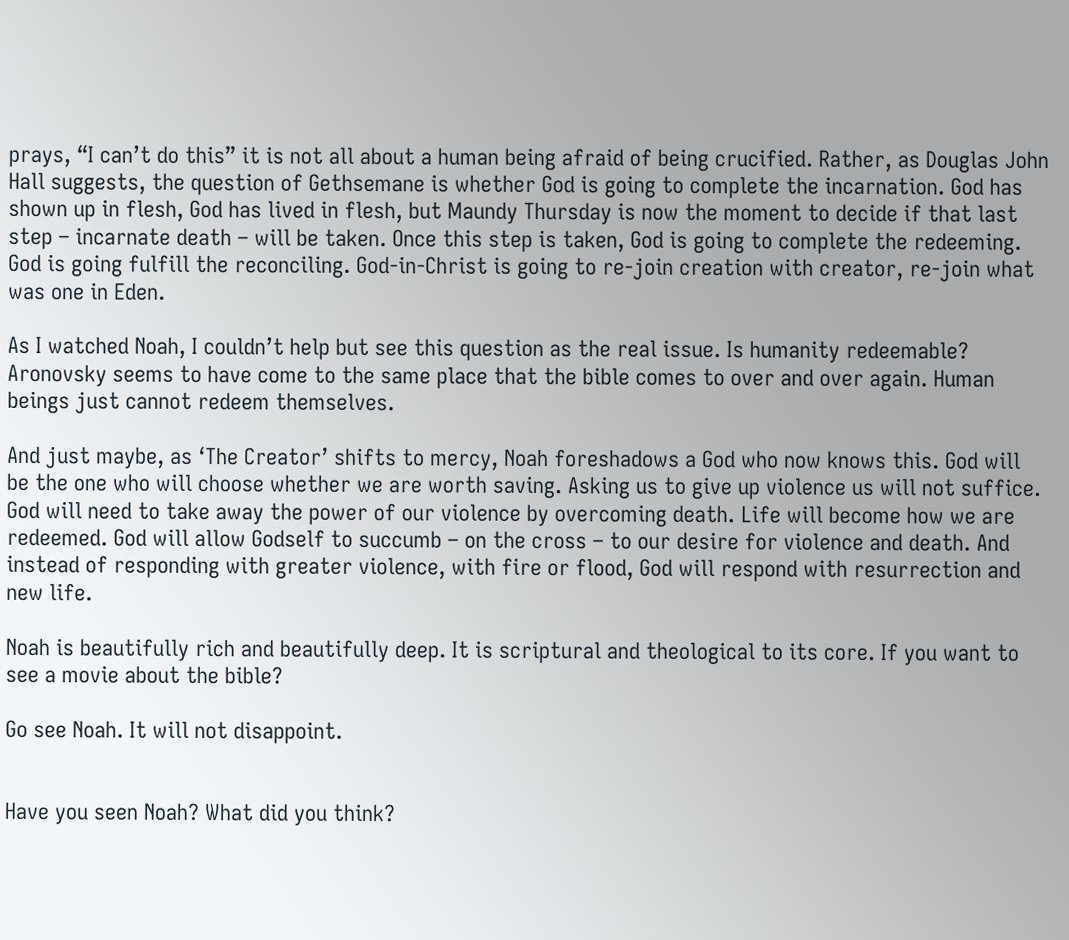prays, “I can’t do this” it is not all about a human being afraid of being crucified. Rather, as Douglas John Hall suggests, the question of Gethsemane is whether God is going to complete the incarnation. God has shown up in flesh, God has lived in flesh, but Maundy Thursday is now the moment to decide if that last step – incarnate death – will be taken. Once this step is taken, God is going to complete the redeeming. God is going fulfill the reconciling. God-in-Christ is going to re-join creation with creator, re-join what was one in Eden.

As I watched Noah, I couldn’t help but see this question as the real issue. Is humanity redeemable? Aronovsky seems to have come to the same place that the bible comes to over and over again. Human beings just cannot redeem themselves.

And just maybe, as ‘The Creator’ shifts to mercy, Noah foreshadows a God who now knows this. God will be the one who will choose whether we are worth saving. Asking us to give up violence us will not suffice. God will need to take away the power of our violence by overcoming death. Life will become how we are redeemed. God will allow Godself to succumb – on the cross – to our desire for violence and death. And instead of responding with greater violence, with fire or flood, God will respond with resurrection and new life.

Noah is beautifully rich and beautifully deep. It is scriptural and theological to its core. If you want to see a movie about the bible?

Go see Noah. It will not disappoint.


Have you seen Noah? What did you think?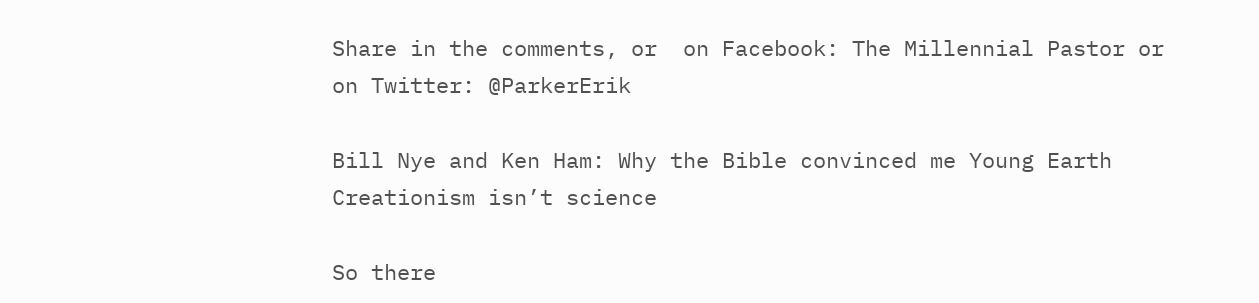Share in the comments, or  on Facebook: The Millennial Pastor or on Twitter: @ParkerErik

Bill Nye and Ken Ham: Why the Bible convinced me Young Earth Creationism isn’t science

So there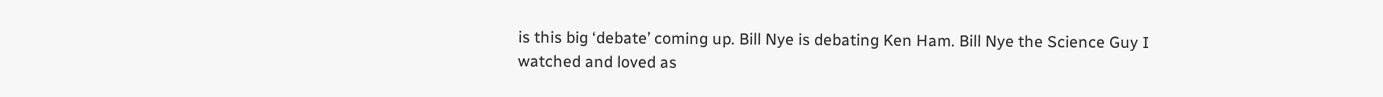is this big ‘debate’ coming up. Bill Nye is debating Ken Ham. Bill Nye the Science Guy I watched and loved as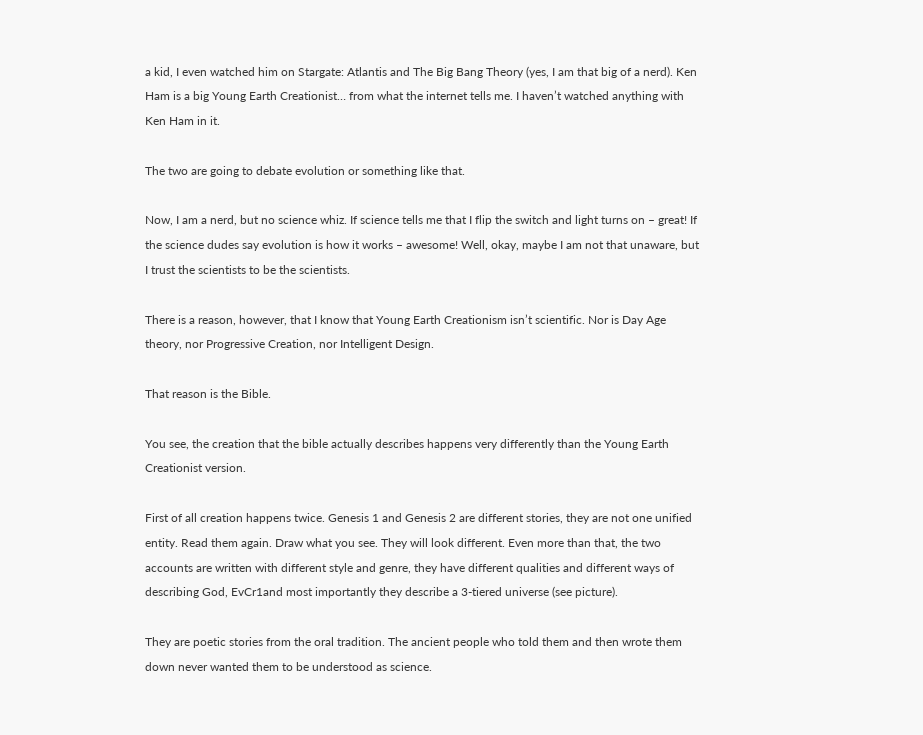a kid, I even watched him on Stargate: Atlantis and The Big Bang Theory (yes, I am that big of a nerd). Ken Ham is a big Young Earth Creationist… from what the internet tells me. I haven’t watched anything with Ken Ham in it.

The two are going to debate evolution or something like that.

Now, I am a nerd, but no science whiz. If science tells me that I flip the switch and light turns on – great! If the science dudes say evolution is how it works – awesome! Well, okay, maybe I am not that unaware, but I trust the scientists to be the scientists.

There is a reason, however, that I know that Young Earth Creationism isn’t scientific. Nor is Day Age theory, nor Progressive Creation, nor Intelligent Design.

That reason is the Bible.

You see, the creation that the bible actually describes happens very differently than the Young Earth Creationist version.

First of all creation happens twice. Genesis 1 and Genesis 2 are different stories, they are not one unified entity. Read them again. Draw what you see. They will look different. Even more than that, the two accounts are written with different style and genre, they have different qualities and different ways of describing God, EvCr1and most importantly they describe a 3-tiered universe (see picture).

They are poetic stories from the oral tradition. The ancient people who told them and then wrote them down never wanted them to be understood as science.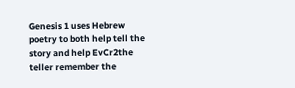Genesis 1 uses Hebrew poetry to both help tell the story and help EvCr2the teller remember the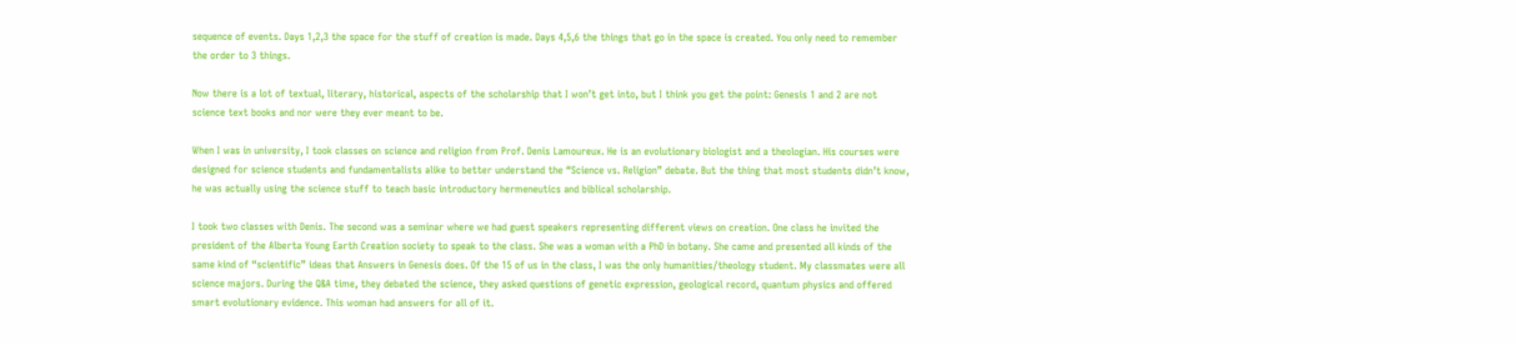sequence of events. Days 1,2,3 the space for the stuff of creation is made. Days 4,5,6 the things that go in the space is created. You only need to remember the order to 3 things.

Now there is a lot of textual, literary, historical, aspects of the scholarship that I won’t get into, but I think you get the point: Genesis 1 and 2 are not science text books and nor were they ever meant to be.

When I was in university, I took classes on science and religion from Prof. Denis Lamoureux. He is an evolutionary biologist and a theologian. His courses were designed for science students and fundamentalists alike to better understand the “Science vs. Religion” debate. But the thing that most students didn’t know, he was actually using the science stuff to teach basic introductory hermeneutics and biblical scholarship.

I took two classes with Denis. The second was a seminar where we had guest speakers representing different views on creation. One class he invited the president of the Alberta Young Earth Creation society to speak to the class. She was a woman with a PhD in botany. She came and presented all kinds of the same kind of “scientific” ideas that Answers in Genesis does. Of the 15 of us in the class, I was the only humanities/theology student. My classmates were all science majors. During the Q&A time, they debated the science, they asked questions of genetic expression, geological record, quantum physics and offered smart evolutionary evidence. This woman had answers for all of it.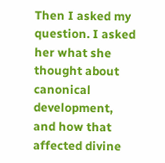Then I asked my question. I asked her what she thought about canonical development, and how that affected divine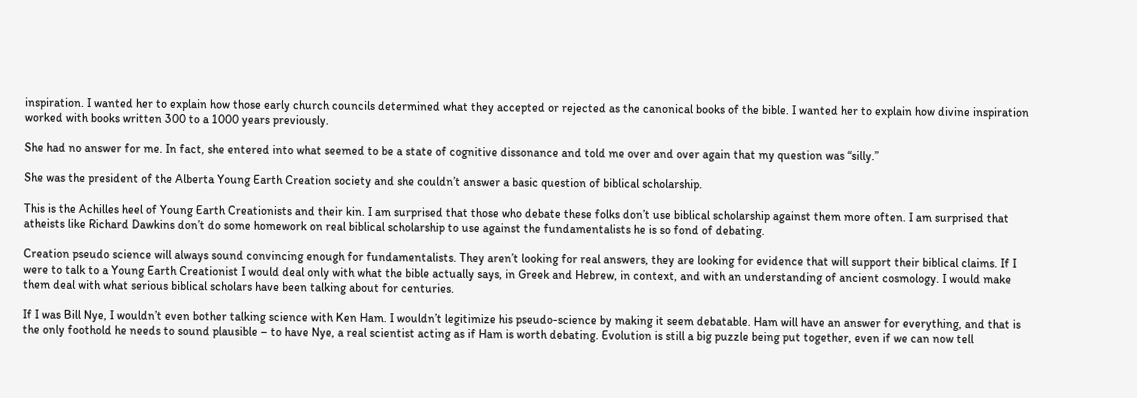inspiration. I wanted her to explain how those early church councils determined what they accepted or rejected as the canonical books of the bible. I wanted her to explain how divine inspiration worked with books written 300 to a 1000 years previously.

She had no answer for me. In fact, she entered into what seemed to be a state of cognitive dissonance and told me over and over again that my question was “silly.”

She was the president of the Alberta Young Earth Creation society and she couldn’t answer a basic question of biblical scholarship.

This is the Achilles heel of Young Earth Creationists and their kin. I am surprised that those who debate these folks don’t use biblical scholarship against them more often. I am surprised that atheists like Richard Dawkins don’t do some homework on real biblical scholarship to use against the fundamentalists he is so fond of debating.

Creation pseudo science will always sound convincing enough for fundamentalists. They aren’t looking for real answers, they are looking for evidence that will support their biblical claims. If I were to talk to a Young Earth Creationist I would deal only with what the bible actually says, in Greek and Hebrew, in context, and with an understanding of ancient cosmology. I would make them deal with what serious biblical scholars have been talking about for centuries.

If I was Bill Nye, I wouldn’t even bother talking science with Ken Ham. I wouldn’t legitimize his pseudo-science by making it seem debatable. Ham will have an answer for everything, and that is the only foothold he needs to sound plausible – to have Nye, a real scientist acting as if Ham is worth debating. Evolution is still a big puzzle being put together, even if we can now tell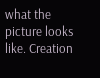what the picture looks like. Creation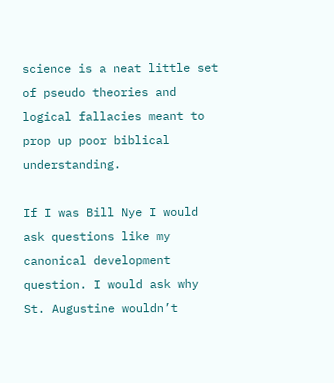science is a neat little set of pseudo theories and logical fallacies meant to prop up poor biblical understanding.

If I was Bill Nye I would ask questions like my canonical development question. I would ask why  St. Augustine wouldn’t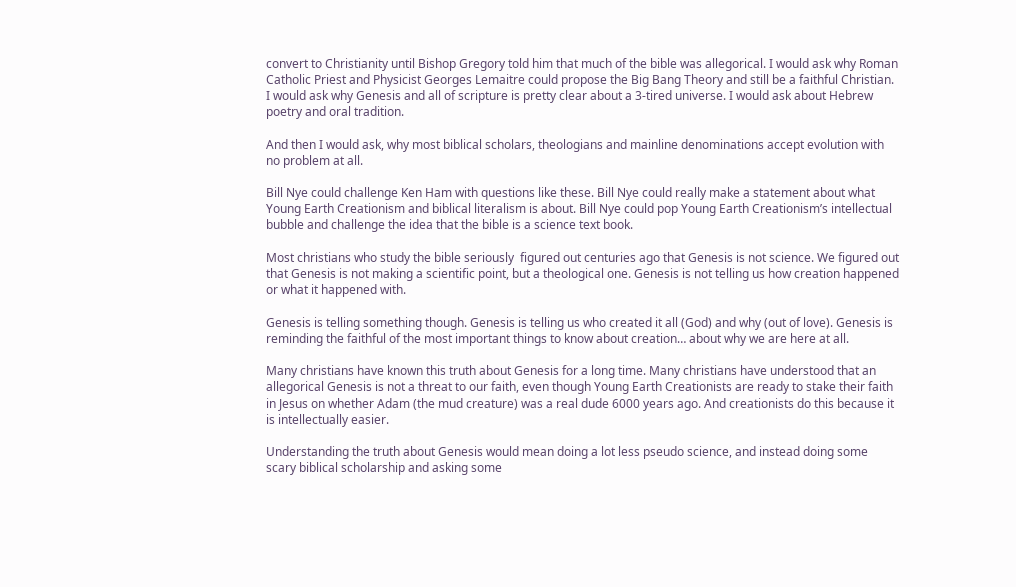convert to Christianity until Bishop Gregory told him that much of the bible was allegorical. I would ask why Roman Catholic Priest and Physicist Georges Lemaitre could propose the Big Bang Theory and still be a faithful Christian. I would ask why Genesis and all of scripture is pretty clear about a 3-tired universe. I would ask about Hebrew poetry and oral tradition.

And then I would ask, why most biblical scholars, theologians and mainline denominations accept evolution with no problem at all.

Bill Nye could challenge Ken Ham with questions like these. Bill Nye could really make a statement about what Young Earth Creationism and biblical literalism is about. Bill Nye could pop Young Earth Creationism’s intellectual bubble and challenge the idea that the bible is a science text book.

Most christians who study the bible seriously  figured out centuries ago that Genesis is not science. We figured out that Genesis is not making a scientific point, but a theological one. Genesis is not telling us how creation happened or what it happened with.

Genesis is telling something though. Genesis is telling us who created it all (God) and why (out of love). Genesis is reminding the faithful of the most important things to know about creation… about why we are here at all.

Many christians have known this truth about Genesis for a long time. Many christians have understood that an allegorical Genesis is not a threat to our faith, even though Young Earth Creationists are ready to stake their faith in Jesus on whether Adam (the mud creature) was a real dude 6000 years ago. And creationists do this because it is intellectually easier.

Understanding the truth about Genesis would mean doing a lot less pseudo science, and instead doing some scary biblical scholarship and asking some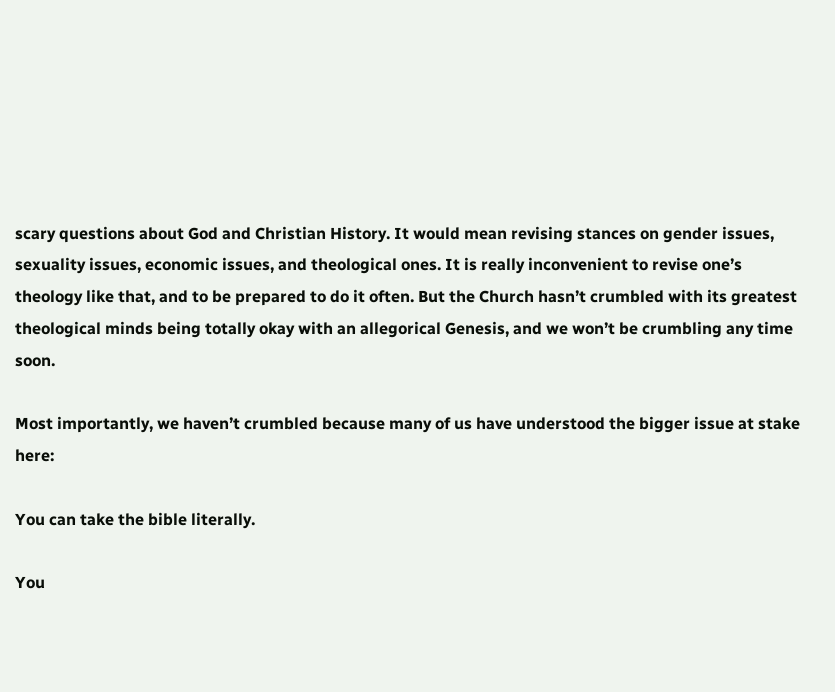scary questions about God and Christian History. It would mean revising stances on gender issues, sexuality issues, economic issues, and theological ones. It is really inconvenient to revise one’s theology like that, and to be prepared to do it often. But the Church hasn’t crumbled with its greatest theological minds being totally okay with an allegorical Genesis, and we won’t be crumbling any time soon.

Most importantly, we haven’t crumbled because many of us have understood the bigger issue at stake here:

You can take the bible literally.

You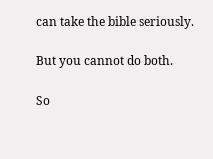can take the bible seriously.

But you cannot do both.

So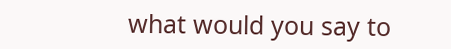what would you say to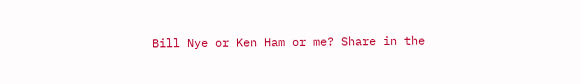Bill Nye or Ken Ham or me? Share in the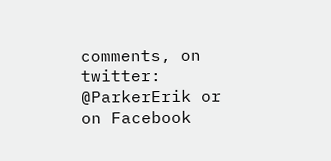comments, on twitter: @ParkerErik or on Facebook